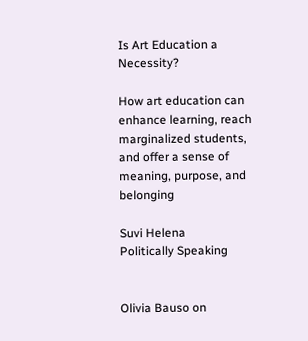Is Art Education a Necessity?

How art education can enhance learning, reach marginalized students, and offer a sense of meaning, purpose, and belonging

Suvi Helena
Politically Speaking


Olivia Bauso on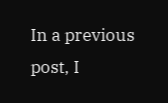In a previous post, I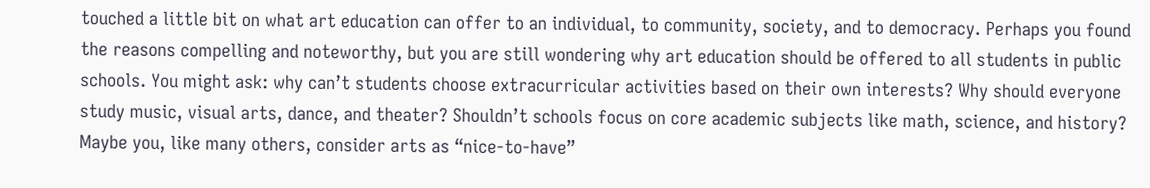touched a little bit on what art education can offer to an individual, to community, society, and to democracy. Perhaps you found the reasons compelling and noteworthy, but you are still wondering why art education should be offered to all students in public schools. You might ask: why can’t students choose extracurricular activities based on their own interests? Why should everyone study music, visual arts, dance, and theater? Shouldn’t schools focus on core academic subjects like math, science, and history? Maybe you, like many others, consider arts as “nice-to-have”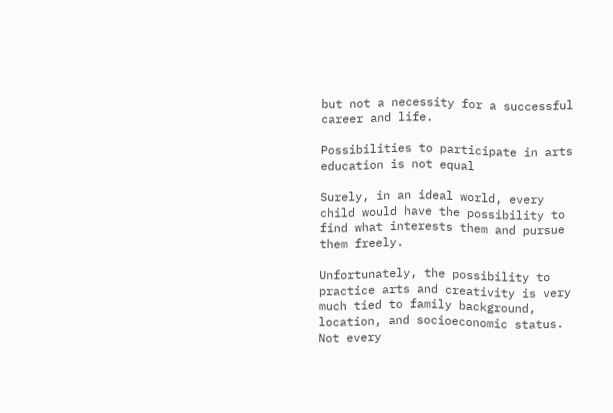but not a necessity for a successful career and life.

Possibilities to participate in arts education is not equal

Surely, in an ideal world, every child would have the possibility to find what interests them and pursue them freely.

Unfortunately, the possibility to practice arts and creativity is very much tied to family background, location, and socioeconomic status. Not every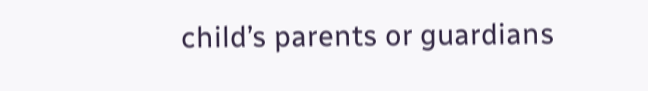child’s parents or guardians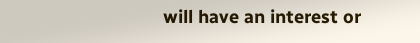will have an interest or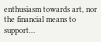enthusiasm towards art, nor the financial means to support…